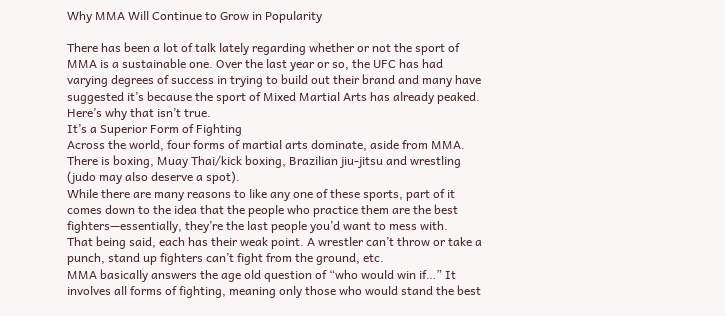Why MMA Will Continue to Grow in Popularity

There has been a lot of talk lately regarding whether or not the sport of MMA is a sustainable one. Over the last year or so, the UFC has had varying degrees of success in trying to build out their brand and many have suggested it’s because the sport of Mixed Martial Arts has already peaked. Here’s why that isn’t true.
It’s a Superior Form of Fighting
Across the world, four forms of martial arts dominate, aside from MMA. There is boxing, Muay Thai/kick boxing, Brazilian jiu-jitsu and wrestling (judo may also deserve a spot).
While there are many reasons to like any one of these sports, part of it comes down to the idea that the people who practice them are the best fighters—essentially, they’re the last people you’d want to mess with.
That being said, each has their weak point. A wrestler can’t throw or take a punch, stand up fighters can’t fight from the ground, etc.
MMA basically answers the age old question of “who would win if…” It involves all forms of fighting, meaning only those who would stand the best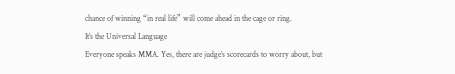chance of winning “in real life” will come ahead in the cage or ring.
It’s the Universal Language
Everyone speaks MMA. Yes, there are judge’s scorecards to worry about, but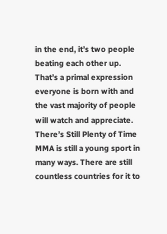in the end, it’s two people beating each other up. That’s a primal expression everyone is born with and the vast majority of people will watch and appreciate.
There’s Still Plenty of Time
MMA is still a young sport in many ways. There are still countless countries for it to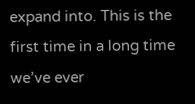expand into. This is the first time in a long time we’ve ever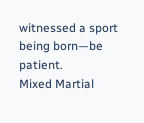witnessed a sport being born—be patient.
Mixed Martial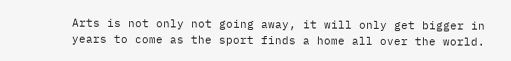Arts is not only not going away, it will only get bigger in years to come as the sport finds a home all over the world.